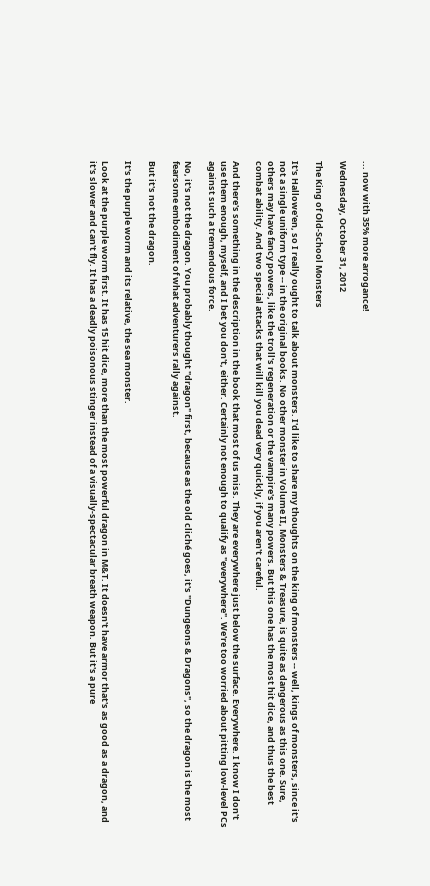... now with 35% more arrogance!

Wednesday, October 31, 2012

The King of Old-School Monsters

It's Hallowe'en, so I really ought to talk about monsters. I'd like to share my thoughts on the king of monsters -- well, kings of monsters, since it's not a single uniform type -- in the original books. No other monster in Volume II, Monsters & Treasure, is quite as dangerous as this one. Sure, others may have fancy powers, like the troll's regeneration or the vampire's many powers. But this one has the most hit dice, and thus the best combat ability. And two special attacks that will kill you dead very quickly, if you aren't careful.

And there's something in the description in the book that most of us miss. They are everywhere just below the surface. Everywhere. I know I don't use them enough, myself, and I bet you don't, either. Certainly not enough to qualify as "everywhere". We're too worried about pitting low-level PCs against such a tremendous force.

No, it's not the dragon. You probably thought "dragon" first, because as the old cliché goes, it's "Dungeons & Dragons", so the dragon is the most fearsome embodiment of what adventurers rally against.

But it's not the dragon.

It's the purple worm and its relative, the sea monster.

Look at the purple worm first. It has 15 hit dice, more than the most powerful dragon in M&T. It doesn't have armor that's as good as a dragon, and it's slower and can't fly. It has a deadly poisonous stinger instead of a visually-spectacular breath weapon. But it's a pure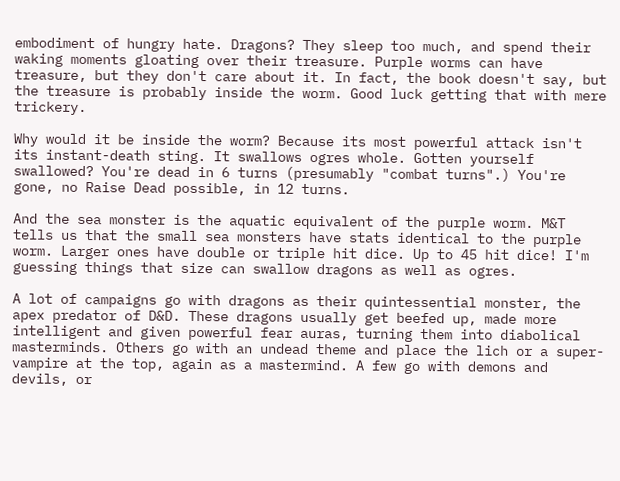embodiment of hungry hate. Dragons? They sleep too much, and spend their waking moments gloating over their treasure. Purple worms can have treasure, but they don't care about it. In fact, the book doesn't say, but the treasure is probably inside the worm. Good luck getting that with mere trickery.

Why would it be inside the worm? Because its most powerful attack isn't its instant-death sting. It swallows ogres whole. Gotten yourself swallowed? You're dead in 6 turns (presumably "combat turns".) You're gone, no Raise Dead possible, in 12 turns.

And the sea monster is the aquatic equivalent of the purple worm. M&T tells us that the small sea monsters have stats identical to the purple worm. Larger ones have double or triple hit dice. Up to 45 hit dice! I'm guessing things that size can swallow dragons as well as ogres.

A lot of campaigns go with dragons as their quintessential monster, the apex predator of D&D. These dragons usually get beefed up, made more intelligent and given powerful fear auras, turning them into diabolical masterminds. Others go with an undead theme and place the lich or a super-vampire at the top, again as a mastermind. A few go with demons and devils, or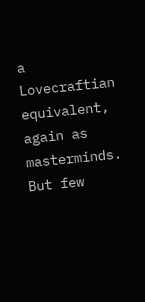a Lovecraftian equivalent, again as masterminds. But few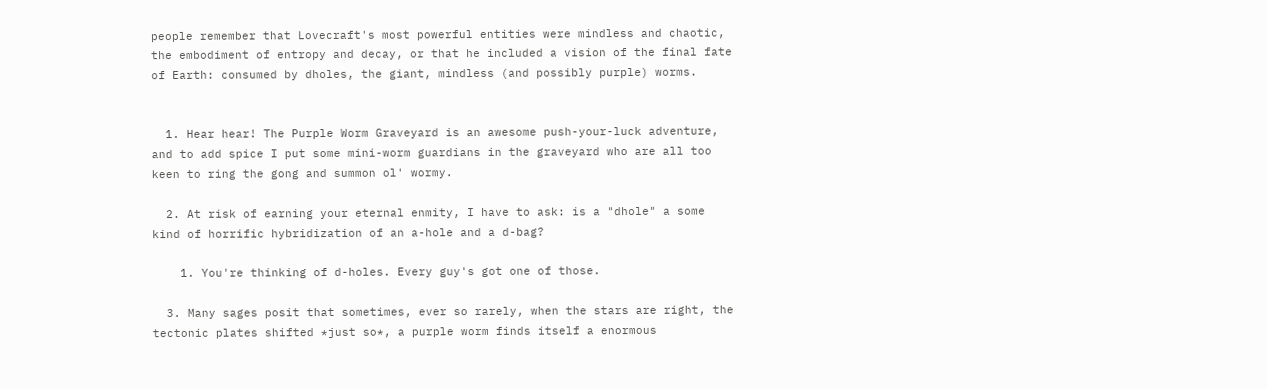people remember that Lovecraft's most powerful entities were mindless and chaotic, the embodiment of entropy and decay, or that he included a vision of the final fate of Earth: consumed by dholes, the giant, mindless (and possibly purple) worms.


  1. Hear hear! The Purple Worm Graveyard is an awesome push-your-luck adventure, and to add spice I put some mini-worm guardians in the graveyard who are all too keen to ring the gong and summon ol' wormy.

  2. At risk of earning your eternal enmity, I have to ask: is a "dhole" a some kind of horrific hybridization of an a-hole and a d-bag?

    1. You're thinking of d-holes. Every guy's got one of those.

  3. Many sages posit that sometimes, ever so rarely, when the stars are right, the tectonic plates shifted *just so*, a purple worm finds itself a enormous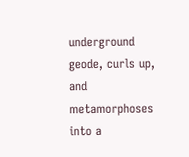underground geode, curls up, and metamorphoses into a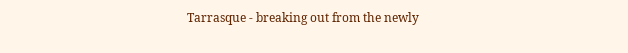Tarrasque - breaking out from the newly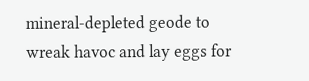mineral-depleted geode to wreak havoc and lay eggs for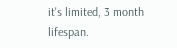it's limited, 3 month lifespan.